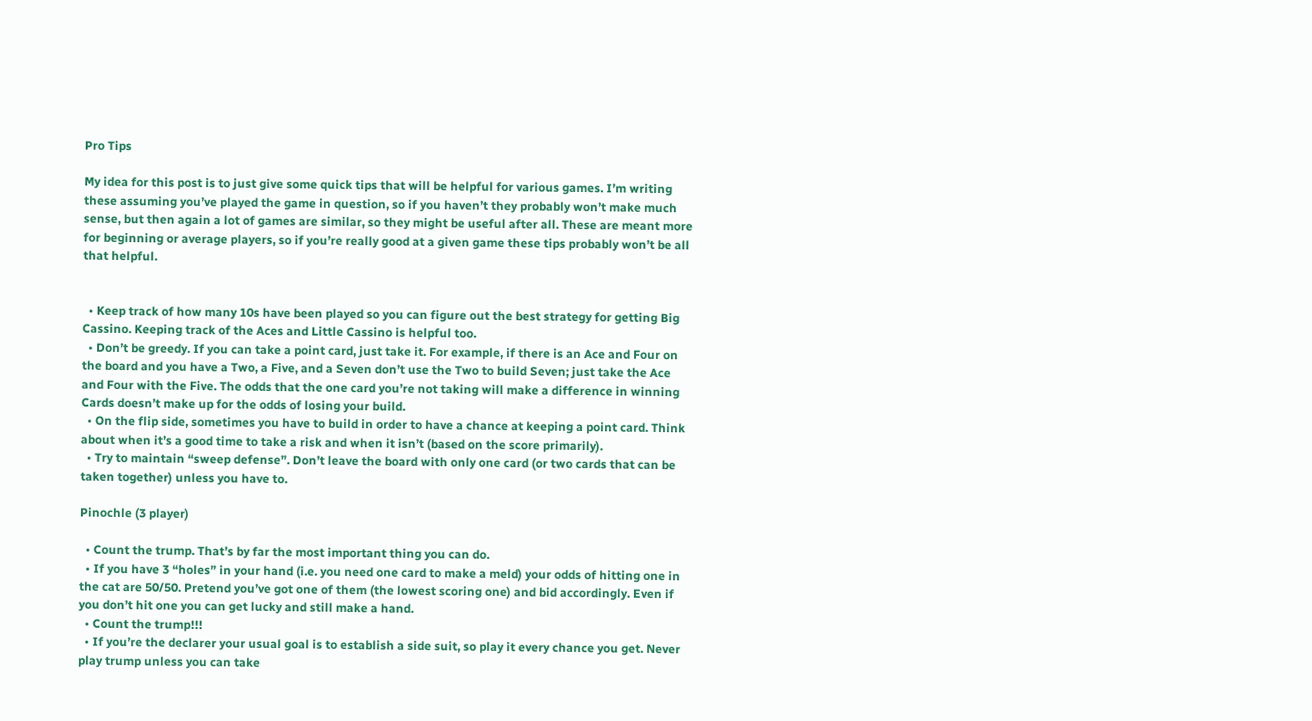Pro Tips

My idea for this post is to just give some quick tips that will be helpful for various games. I’m writing these assuming you’ve played the game in question, so if you haven’t they probably won’t make much sense, but then again a lot of games are similar, so they might be useful after all. These are meant more for beginning or average players, so if you’re really good at a given game these tips probably won’t be all that helpful.


  • Keep track of how many 10s have been played so you can figure out the best strategy for getting Big Cassino. Keeping track of the Aces and Little Cassino is helpful too.
  • Don’t be greedy. If you can take a point card, just take it. For example, if there is an Ace and Four on the board and you have a Two, a Five, and a Seven don’t use the Two to build Seven; just take the Ace and Four with the Five. The odds that the one card you’re not taking will make a difference in winning Cards doesn’t make up for the odds of losing your build.
  • On the flip side, sometimes you have to build in order to have a chance at keeping a point card. Think about when it’s a good time to take a risk and when it isn’t (based on the score primarily).
  • Try to maintain “sweep defense”. Don’t leave the board with only one card (or two cards that can be taken together) unless you have to.

Pinochle (3 player)

  • Count the trump. That’s by far the most important thing you can do.
  • If you have 3 “holes” in your hand (i.e. you need one card to make a meld) your odds of hitting one in the cat are 50/50. Pretend you’ve got one of them (the lowest scoring one) and bid accordingly. Even if you don’t hit one you can get lucky and still make a hand.
  • Count the trump!!!
  • If you’re the declarer your usual goal is to establish a side suit, so play it every chance you get. Never play trump unless you can take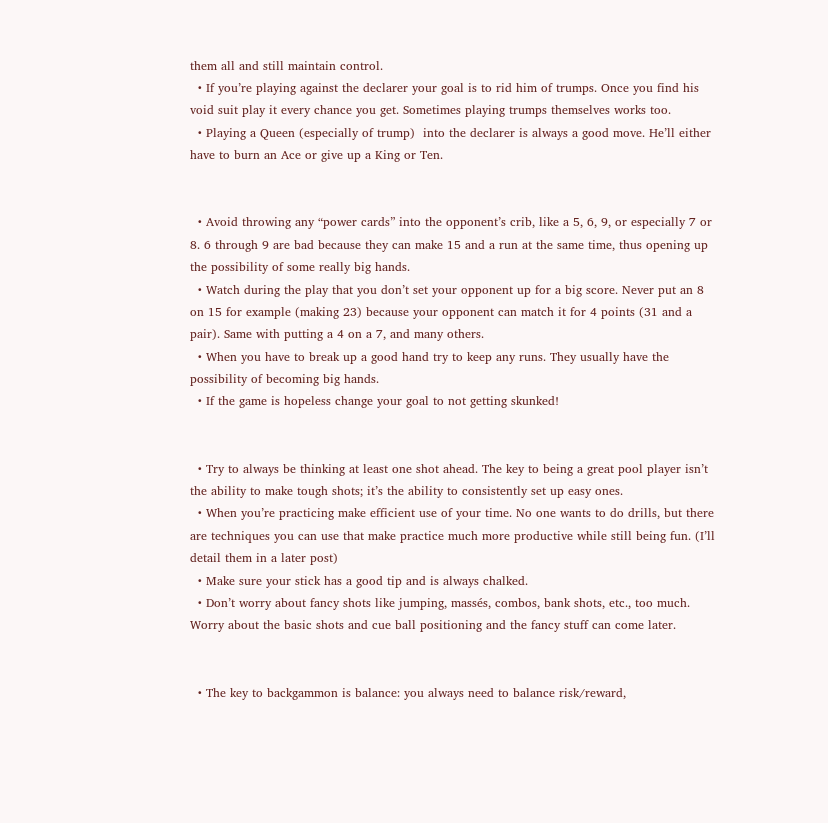them all and still maintain control.
  • If you’re playing against the declarer your goal is to rid him of trumps. Once you find his void suit play it every chance you get. Sometimes playing trumps themselves works too.
  • Playing a Queen (especially of trump)  into the declarer is always a good move. He’ll either have to burn an Ace or give up a King or Ten.


  • Avoid throwing any “power cards” into the opponent’s crib, like a 5, 6, 9, or especially 7 or 8. 6 through 9 are bad because they can make 15 and a run at the same time, thus opening up the possibility of some really big hands.
  • Watch during the play that you don’t set your opponent up for a big score. Never put an 8 on 15 for example (making 23) because your opponent can match it for 4 points (31 and a pair). Same with putting a 4 on a 7, and many others.
  • When you have to break up a good hand try to keep any runs. They usually have the possibility of becoming big hands.
  • If the game is hopeless change your goal to not getting skunked!


  • Try to always be thinking at least one shot ahead. The key to being a great pool player isn’t the ability to make tough shots; it’s the ability to consistently set up easy ones.
  • When you’re practicing make efficient use of your time. No one wants to do drills, but there are techniques you can use that make practice much more productive while still being fun. (I’ll detail them in a later post)
  • Make sure your stick has a good tip and is always chalked.
  • Don’t worry about fancy shots like jumping, massés, combos, bank shots, etc., too much. Worry about the basic shots and cue ball positioning and the fancy stuff can come later.


  • The key to backgammon is balance: you always need to balance risk/reward,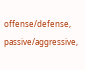offense/defense, passive/aggressive,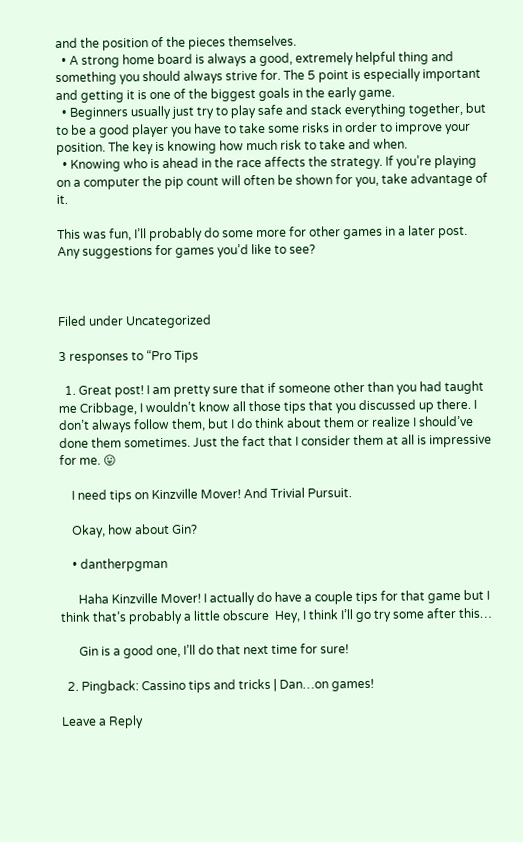and the position of the pieces themselves.
  • A strong home board is always a good, extremely helpful thing and something you should always strive for. The 5 point is especially important and getting it is one of the biggest goals in the early game.
  • Beginners usually just try to play safe and stack everything together, but to be a good player you have to take some risks in order to improve your position. The key is knowing how much risk to take and when.
  • Knowing who is ahead in the race affects the strategy. If you’re playing on a computer the pip count will often be shown for you, take advantage of it.

This was fun, I’ll probably do some more for other games in a later post. Any suggestions for games you’d like to see?



Filed under Uncategorized

3 responses to “Pro Tips

  1. Great post! I am pretty sure that if someone other than you had taught me Cribbage, I wouldn’t know all those tips that you discussed up there. I don’t always follow them, but I do think about them or realize I should’ve done them sometimes. Just the fact that I consider them at all is impressive for me. 😛

    I need tips on Kinzville Mover! And Trivial Pursuit.

    Okay, how about Gin?

    • dantherpgman

      Haha Kinzville Mover! I actually do have a couple tips for that game but I think that’s probably a little obscure  Hey, I think I’ll go try some after this…

      Gin is a good one, I’ll do that next time for sure!

  2. Pingback: Cassino tips and tricks | Dan…on games!

Leave a Reply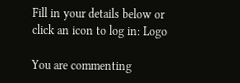Fill in your details below or click an icon to log in: Logo

You are commenting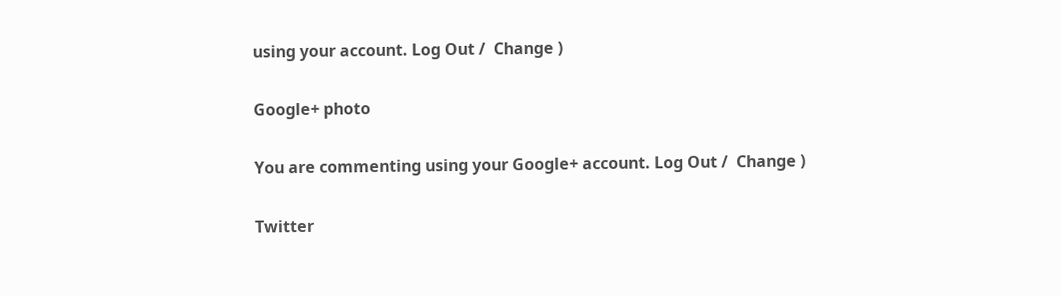using your account. Log Out /  Change )

Google+ photo

You are commenting using your Google+ account. Log Out /  Change )

Twitter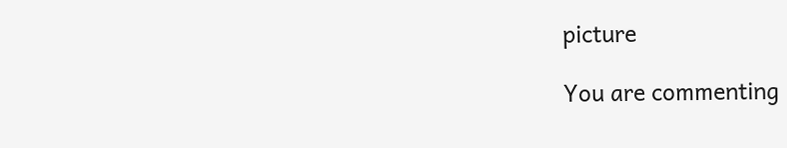picture

You are commenting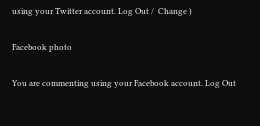using your Twitter account. Log Out /  Change )

Facebook photo

You are commenting using your Facebook account. Log Out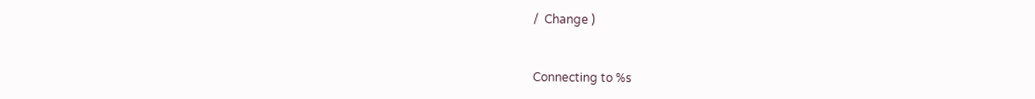/  Change )


Connecting to %s